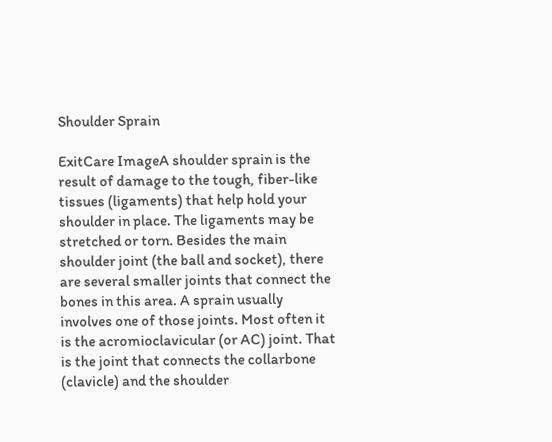Shoulder Sprain

ExitCare ImageA shoulder sprain is the result of damage to the tough, fiber-like tissues (ligaments) that help hold your shoulder in place. The ligaments may be stretched or torn. Besides the main shoulder joint (the ball and socket), there are several smaller joints that connect the bones in this area. A sprain usually involves one of those joints. Most often it is the acromioclavicular (or AC) joint. That is the joint that connects the collarbone (clavicle) and the shoulder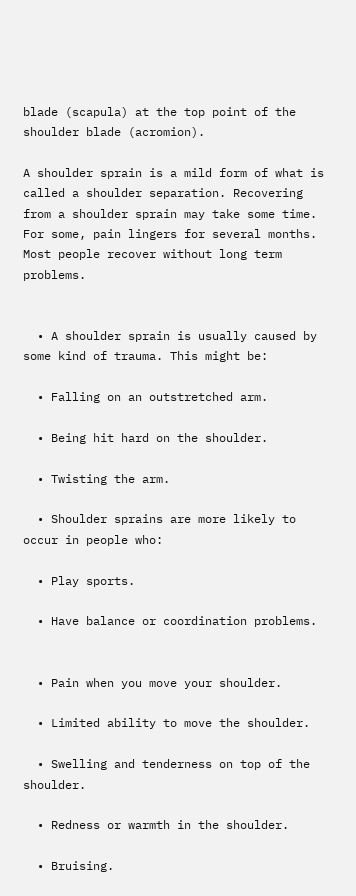blade (scapula) at the top point of the shoulder blade (acromion).

A shoulder sprain is a mild form of what is called a shoulder separation. Recovering from a shoulder sprain may take some time. For some, pain lingers for several months. Most people recover without long term problems.


  • A shoulder sprain is usually caused by some kind of trauma. This might be:

  • Falling on an outstretched arm.

  • Being hit hard on the shoulder.

  • Twisting the arm.

  • Shoulder sprains are more likely to occur in people who:

  • Play sports.

  • Have balance or coordination problems.


  • Pain when you move your shoulder.

  • Limited ability to move the shoulder.

  • Swelling and tenderness on top of the shoulder.

  • Redness or warmth in the shoulder.

  • Bruising.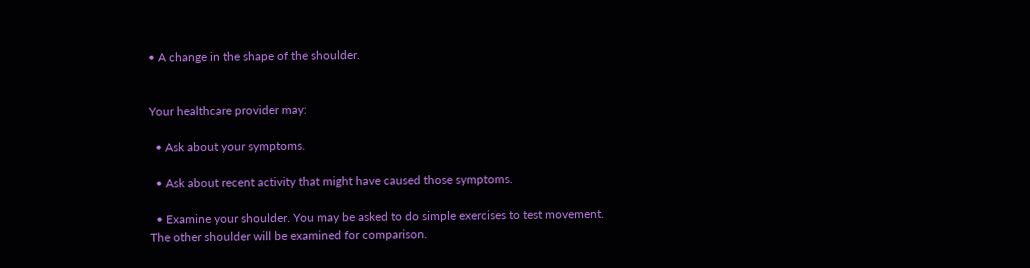• A change in the shape of the shoulder.


Your healthcare provider may:

  • Ask about your symptoms.

  • Ask about recent activity that might have caused those symptoms.

  • Examine your shoulder. You may be asked to do simple exercises to test movement. The other shoulder will be examined for comparison.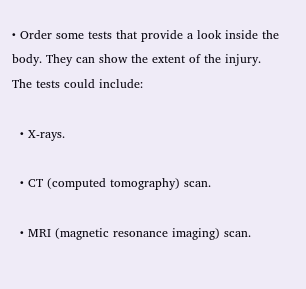• Order some tests that provide a look inside the body. They can show the extent of the injury. The tests could include:

  • X-rays.

  • CT (computed tomography) scan.

  • MRI (magnetic resonance imaging) scan.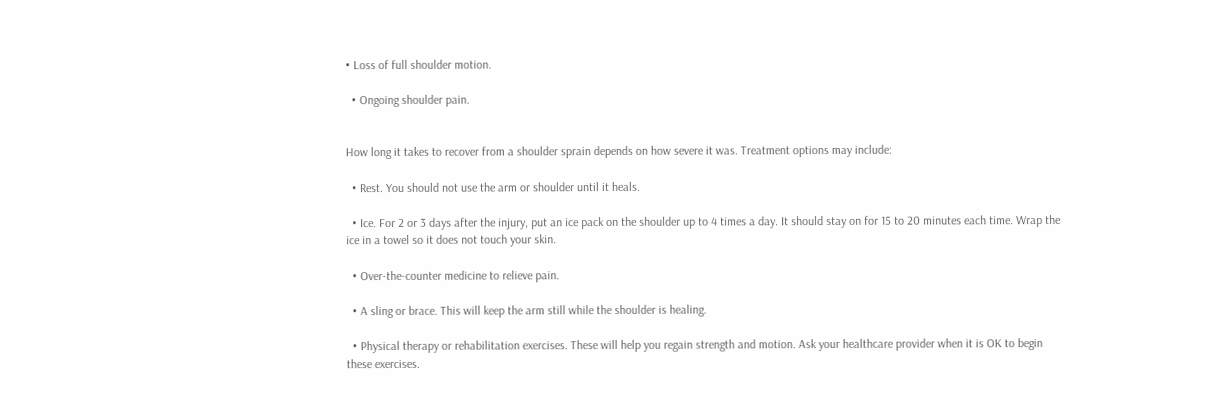• Loss of full shoulder motion.

  • Ongoing shoulder pain.


How long it takes to recover from a shoulder sprain depends on how severe it was. Treatment options may include:

  • Rest. You should not use the arm or shoulder until it heals.

  • Ice. For 2 or 3 days after the injury, put an ice pack on the shoulder up to 4 times a day. It should stay on for 15 to 20 minutes each time. Wrap the ice in a towel so it does not touch your skin.

  • Over-the-counter medicine to relieve pain.

  • A sling or brace. This will keep the arm still while the shoulder is healing.

  • Physical therapy or rehabilitation exercises. These will help you regain strength and motion. Ask your healthcare provider when it is OK to begin these exercises.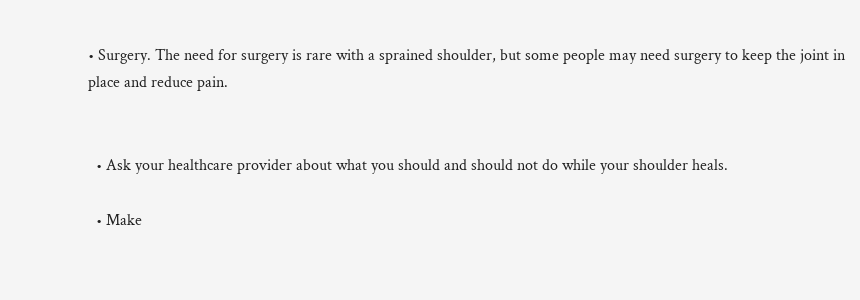• Surgery. The need for surgery is rare with a sprained shoulder, but some people may need surgery to keep the joint in place and reduce pain.


  • Ask your healthcare provider about what you should and should not do while your shoulder heals.

  • Make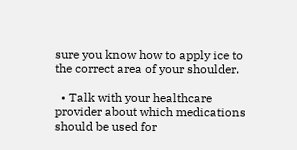sure you know how to apply ice to the correct area of your shoulder.

  • Talk with your healthcare provider about which medications should be used for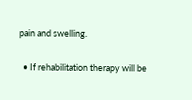pain and swelling.

  • If rehabilitation therapy will be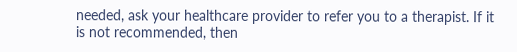needed, ask your healthcare provider to refer you to a therapist. If it is not recommended, then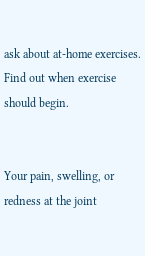ask about at-home exercises. Find out when exercise should begin.


Your pain, swelling, or redness at the joint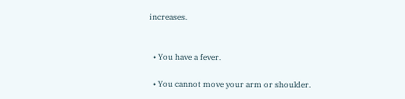increases.


  • You have a fever.

  • You cannot move your arm or shoulder.